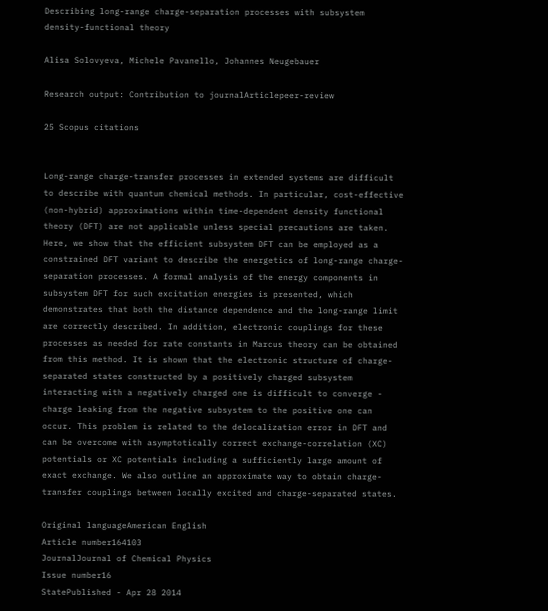Describing long-range charge-separation processes with subsystem density-functional theory

Alisa Solovyeva, Michele Pavanello, Johannes Neugebauer

Research output: Contribution to journalArticlepeer-review

25 Scopus citations


Long-range charge-transfer processes in extended systems are difficult to describe with quantum chemical methods. In particular, cost-effective (non-hybrid) approximations within time-dependent density functional theory (DFT) are not applicable unless special precautions are taken. Here, we show that the efficient subsystem DFT can be employed as a constrained DFT variant to describe the energetics of long-range charge-separation processes. A formal analysis of the energy components in subsystem DFT for such excitation energies is presented, which demonstrates that both the distance dependence and the long-range limit are correctly described. In addition, electronic couplings for these processes as needed for rate constants in Marcus theory can be obtained from this method. It is shown that the electronic structure of charge-separated states constructed by a positively charged subsystem interacting with a negatively charged one is difficult to converge - charge leaking from the negative subsystem to the positive one can occur. This problem is related to the delocalization error in DFT and can be overcome with asymptotically correct exchange-correlation (XC) potentials or XC potentials including a sufficiently large amount of exact exchange. We also outline an approximate way to obtain charge-transfer couplings between locally excited and charge-separated states.

Original languageAmerican English
Article number164103
JournalJournal of Chemical Physics
Issue number16
StatePublished - Apr 28 2014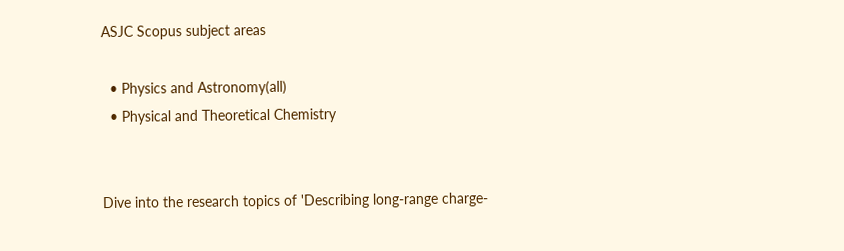ASJC Scopus subject areas

  • Physics and Astronomy(all)
  • Physical and Theoretical Chemistry


Dive into the research topics of 'Describing long-range charge-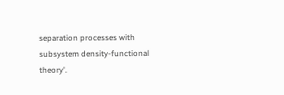separation processes with subsystem density-functional theory'.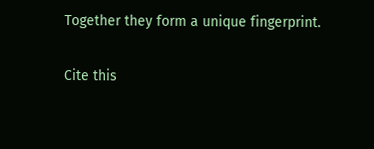Together they form a unique fingerprint.

Cite this